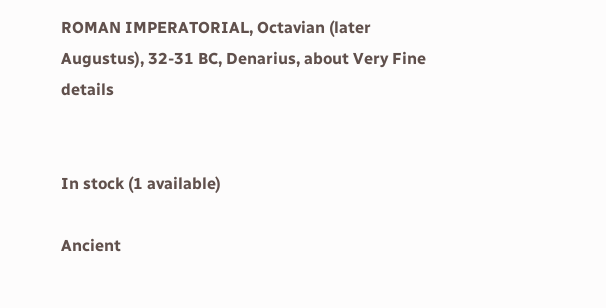ROMAN IMPERATORIAL, Octavian (later Augustus), 32-31 BC, Denarius, about Very Fine details


In stock (1 available)

Ancient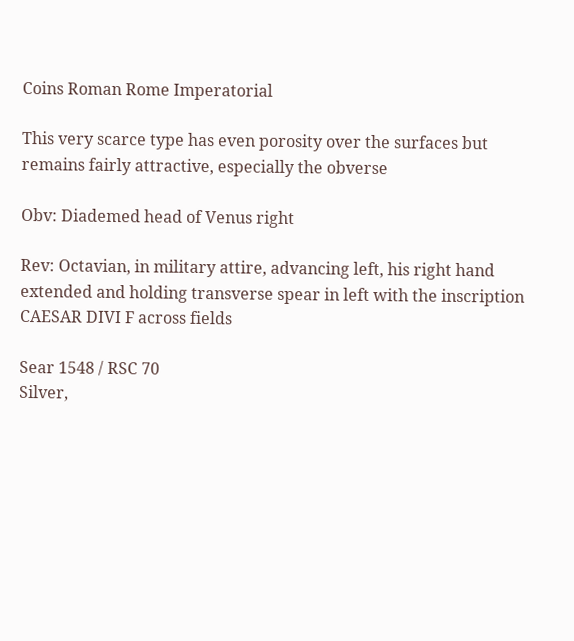Coins Roman Rome Imperatorial

This very scarce type has even porosity over the surfaces but remains fairly attractive, especially the obverse

Obv: Diademed head of Venus right

Rev: Octavian, in military attire, advancing left, his right hand extended and holding transverse spear in left with the inscription CAESAR DIVI F across fields

Sear 1548 / RSC 70
Silver,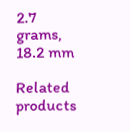2.7 grams, 18.2 mm

Related products